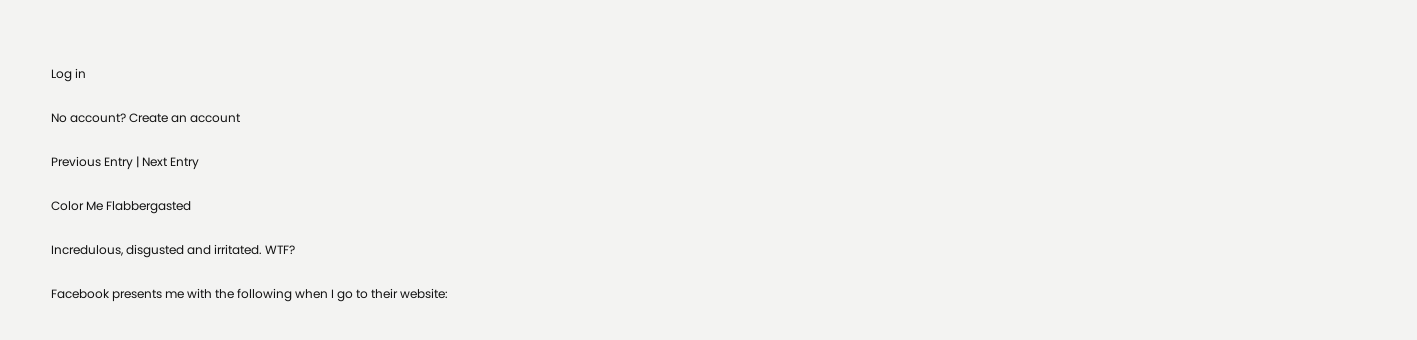Log in

No account? Create an account

Previous Entry | Next Entry

Color Me Flabbergasted

Incredulous, disgusted and irritated. WTF?

Facebook presents me with the following when I go to their website: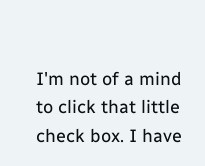I'm not of a mind to click that little check box. I have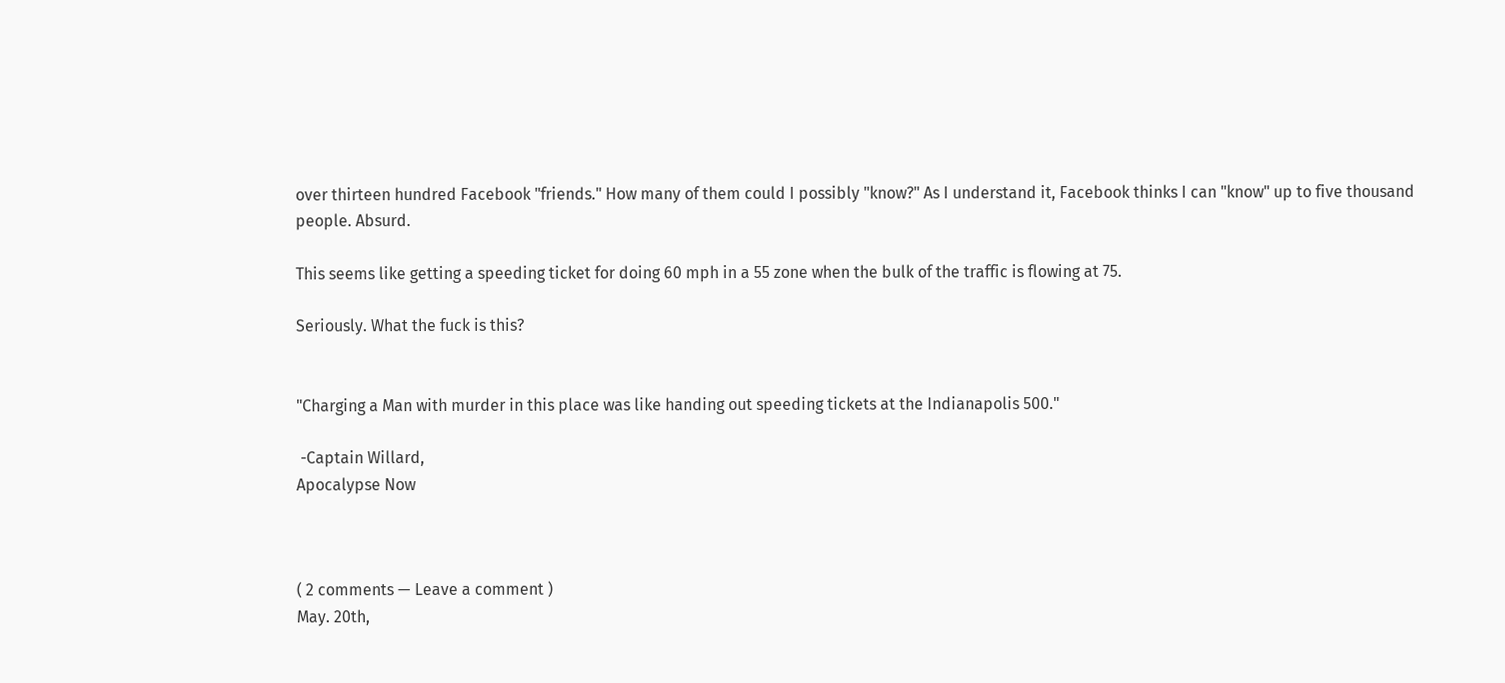over thirteen hundred Facebook "friends." How many of them could I possibly "know?" As I understand it, Facebook thinks I can "know" up to five thousand people. Absurd.

This seems like getting a speeding ticket for doing 60 mph in a 55 zone when the bulk of the traffic is flowing at 75.

Seriously. What the fuck is this?


"Charging a Man with murder in this place was like handing out speeding tickets at the Indianapolis 500."

 -Captain Willard,
Apocalypse Now



( 2 comments — Leave a comment )
May. 20th,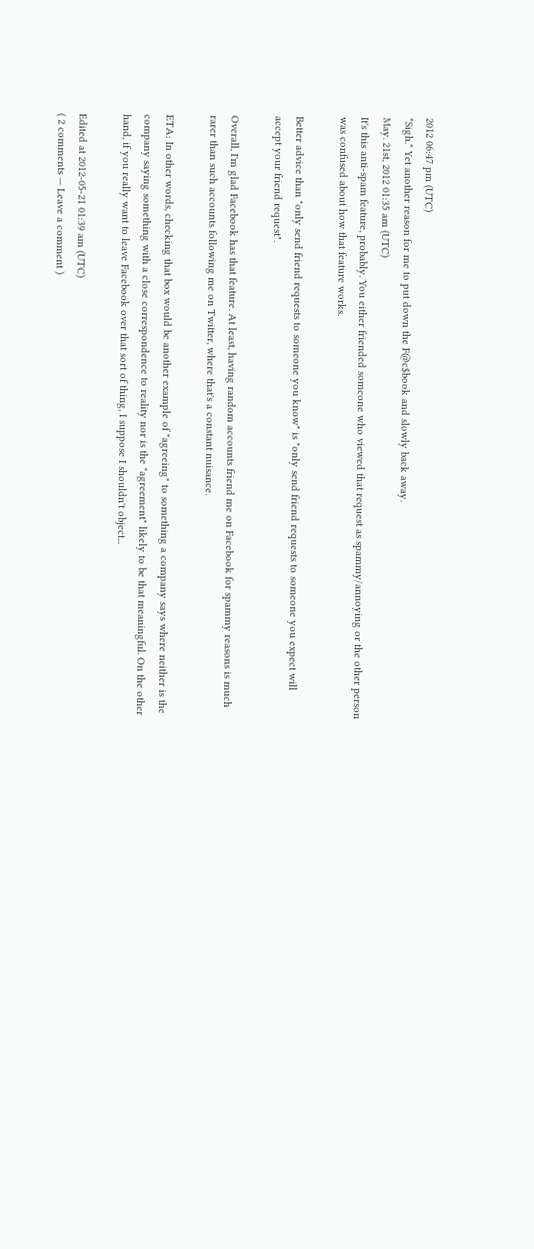2012 06:47 pm (UTC)
*Sigh.* Yet another reason for me to put down the F@c$book and slowly back away.
May. 21st, 2012 01:35 am (UTC)
It's this anti-spam feature, probably. You either friended someone who viewed that request as spammy/annoying or the other person was confused about how that feature works.

Better advice than "only send friend requests to someone you know" is "only send friend requests to someone you expect will accept your friend request".

Overall, I'm glad Facebook has that feature. At least, having random accounts friend me on Facebook for spammy reasons is much rarer than such accounts following me on Twitter, where that's a constant nuisance.

ETA: In other words, checking that box would be another example of "agreeing" to something a company says where neither is the company saying something with a close correspondence to reality nor is the "agreement" likely to be that meaningful. On the other hand, if you really want to leave Facebook over that sort of thing, I suppose I shouldn't object...

Edited at 2012-05-21 01:39 am (UTC)
( 2 comments — Leave a comment )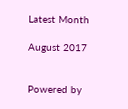Latest Month

August 2017


Powered by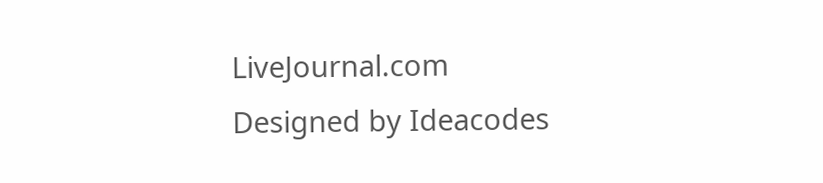LiveJournal.com
Designed by Ideacodes